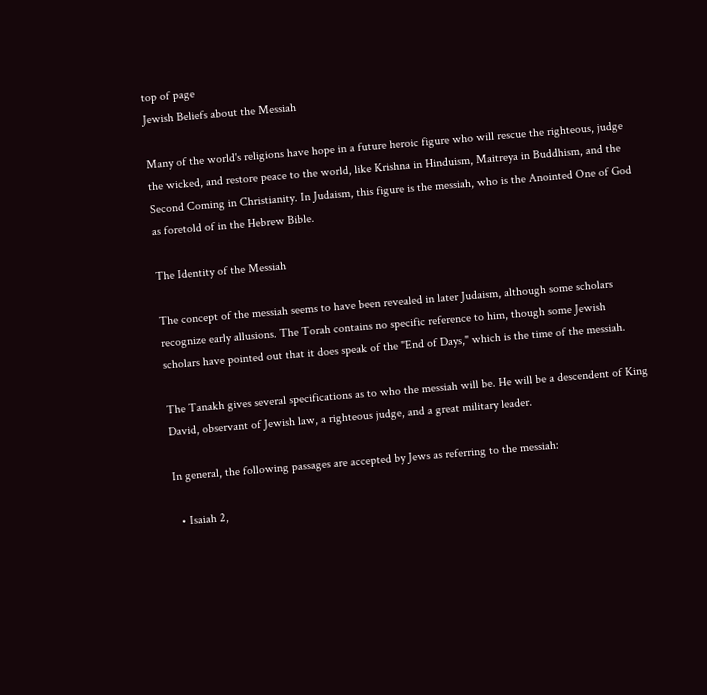top of page
Jewish Beliefs about the Messiah

Many of the world's religions have hope in a future heroic figure who will rescue the righteous, judge the wicked, and restore peace to the world, like Krishna in Hinduism, Maitreya in Buddhism, and the Second Coming in Christianity. In Judaism, this figure is the messiah, who is the Anointed One of God as foretold of in the Hebrew Bible.

The Identity of the Messiah

The concept of the messiah seems to have been revealed in later Judaism, although some scholars recognize early allusions. The Torah contains no specific reference to him, though some Jewish scholars have pointed out that it does speak of the "End of Days," which is the time of the messiah.

The Tanakh gives several specifications as to who the messiah will be. He will be a descendent of King David, observant of Jewish law, a righteous judge, and a great military leader.

In general, the following passages are accepted by Jews as referring to the messiah:

  • Isaiah 2,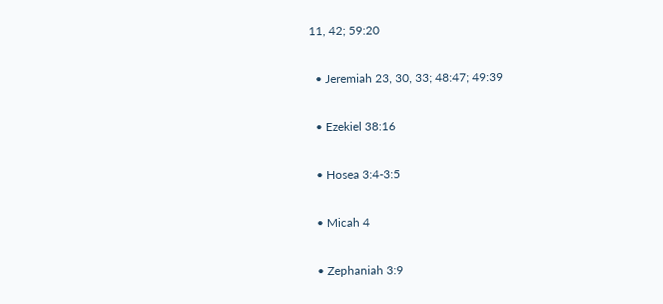11, 42; 59:20

  • Jeremiah 23, 30, 33; 48:47; 49:39

  • Ezekiel 38:16

  • Hosea 3:4-3:5

  • Micah 4

  • Zephaniah 3:9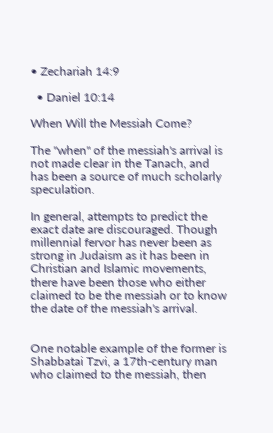• Zechariah 14:9

  • Daniel 10:14

When Will the Messiah Come?

The "when" of the messiah's arrival is not made clear in the Tanach, and has been a source of much scholarly speculation.

In general, attempts to predict the exact date are discouraged. Though millennial fervor has never been as strong in Judaism as it has been in Christian and Islamic movements, there have been those who either claimed to be the messiah or to know the date of the messiah's arrival.


One notable example of the former is Shabbatai Tzvi, a 17th-century man who claimed to the messiah, then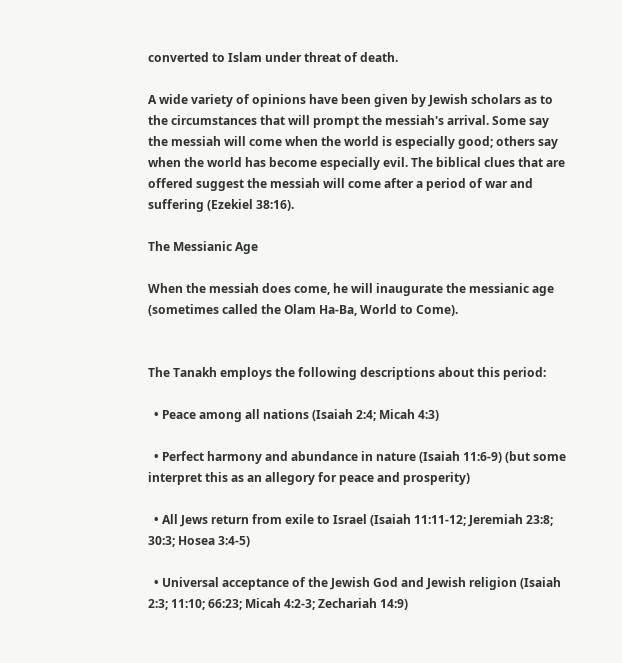converted to Islam under threat of death.

A wide variety of opinions have been given by Jewish scholars as to the circumstances that will prompt the messiah's arrival. Some say the messiah will come when the world is especially good; others say when the world has become especially evil. The biblical clues that are offered suggest the messiah will come after a period of war and suffering (Ezekiel 38:16).

The Messianic Age

When the messiah does come, he will inaugurate the messianic age (sometimes called the Olam Ha-Ba, World to Come).


The Tanakh employs the following descriptions about this period:

  • Peace among all nations (Isaiah 2:4; Micah 4:3)

  • Perfect harmony and abundance in nature (Isaiah 11:6-9) (but some interpret this as an allegory for peace and prosperity)

  • All Jews return from exile to Israel (Isaiah 11:11-12; Jeremiah 23:8; 30:3; Hosea 3:4-5)

  • Universal acceptance of the Jewish God and Jewish religion (Isaiah 2:3; 11:10; 66:23; Micah 4:2-3; Zechariah 14:9)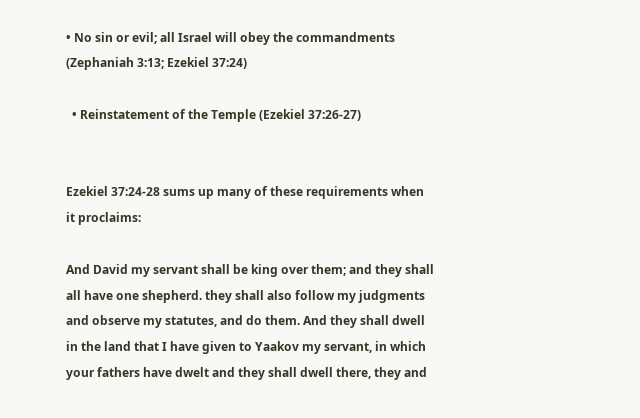• No sin or evil; all Israel will obey the commandments (Zephaniah 3:13; Ezekiel 37:24)

  • Reinstatement of the Temple (Ezekiel 37:26-27)


Ezekiel 37:24-28 sums up many of these requirements when it proclaims:

And David my servant shall be king over them; and they shall all have one shepherd. they shall also follow my judgments and observe my statutes, and do them. And they shall dwell in the land that I have given to Yaakov my servant, in which your fathers have dwelt and they shall dwell there, they and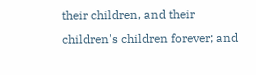their children, and their children's children forever; and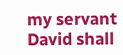my servant David shall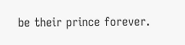be their prince forever.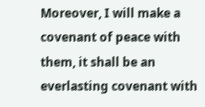Moreover, I will make a covenant of peace with them, it shall be an everlasting covenant with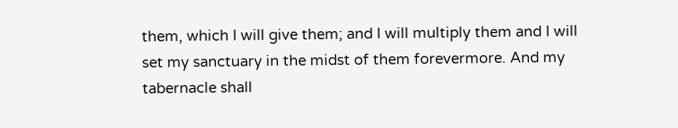them, which I will give them; and I will multiply them and I will set my sanctuary in the midst of them forevermore. And my tabernacle shall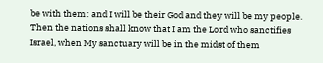be with them: and I will be their God and they will be my people. Then the nations shall know that I am the Lord who sanctifies Israel, when My sanctuary will be in the midst of them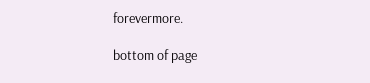forevermore.

bottom of page